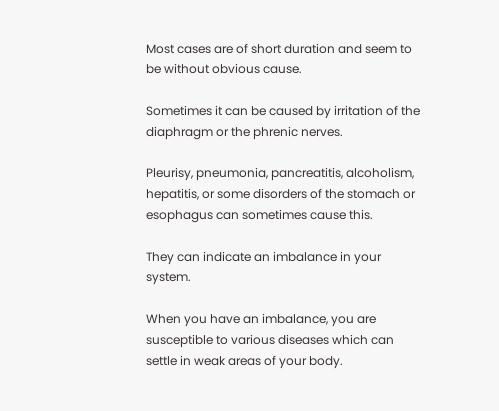Most cases are of short duration and seem to be without obvious cause.

Sometimes it can be caused by irritation of the diaphragm or the phrenic nerves.

Pleurisy, pneumonia, pancreatitis, alcoholism, hepatitis, or some disorders of the stomach or esophagus can sometimes cause this.

They can indicate an imbalance in your system.

When you have an imbalance, you are susceptible to various diseases which can settle in weak areas of your body.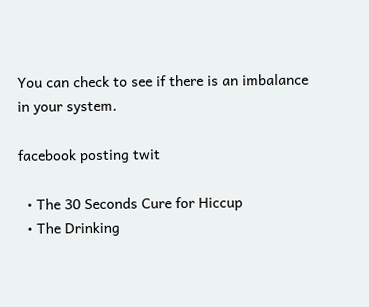You can check to see if there is an imbalance in your system.

facebook posting twit

  • The 30 Seconds Cure for Hiccup
  • The Drinking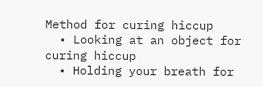Method for curing hiccup
  • Looking at an object for curing hiccup
  • Holding your breath for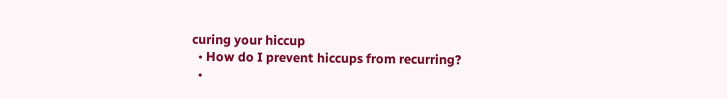curing your hiccup
  • How do I prevent hiccups from recurring?
  •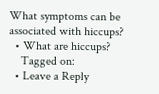What symptoms can be associated with hiccups?
  • What are hiccups?
    Tagged on:
  • Leave a Reply